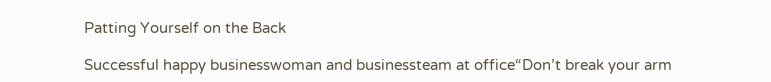Patting Yourself on the Back

Successful happy businesswoman and businessteam at office“Don’t break your arm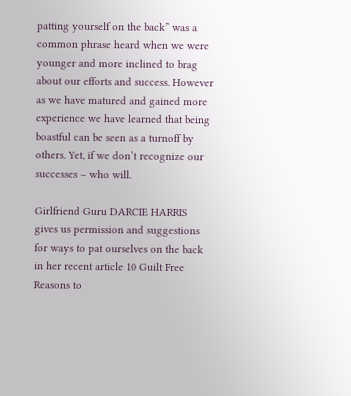patting yourself on the back” was a common phrase heard when we were younger and more inclined to brag about our efforts and success. However as we have matured and gained more experience we have learned that being boastful can be seen as a turnoff by others. Yet, if we don’t recognize our successes – who will.

Girlfriend Guru DARCIE HARRIS gives us permission and suggestions for ways to pat ourselves on the back in her recent article 10 Guilt Free Reasons to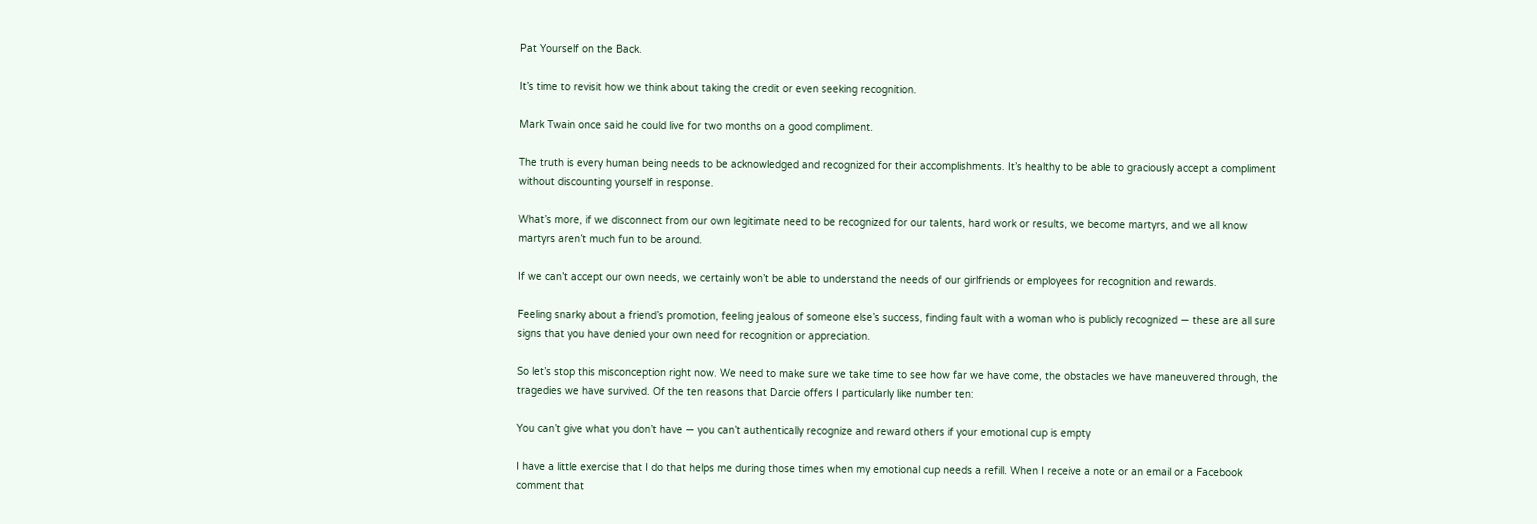Pat Yourself on the Back.

It’s time to revisit how we think about taking the credit or even seeking recognition.

Mark Twain once said he could live for two months on a good compliment.

The truth is every human being needs to be acknowledged and recognized for their accomplishments. It’s healthy to be able to graciously accept a compliment without discounting yourself in response.

What’s more, if we disconnect from our own legitimate need to be recognized for our talents, hard work or results, we become martyrs, and we all know martyrs aren’t much fun to be around.

If we can’t accept our own needs, we certainly won’t be able to understand the needs of our girlfriends or employees for recognition and rewards.

Feeling snarky about a friend’s promotion, feeling jealous of someone else’s success, finding fault with a woman who is publicly recognized — these are all sure signs that you have denied your own need for recognition or appreciation.

So let’s stop this misconception right now. We need to make sure we take time to see how far we have come, the obstacles we have maneuvered through, the tragedies we have survived. Of the ten reasons that Darcie offers I particularly like number ten:

You can’t give what you don’t have — you can’t authentically recognize and reward others if your emotional cup is empty

I have a little exercise that I do that helps me during those times when my emotional cup needs a refill. When I receive a note or an email or a Facebook comment that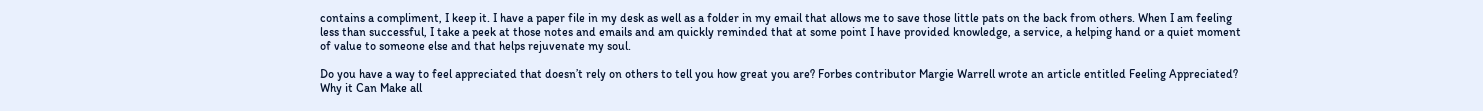contains a compliment, I keep it. I have a paper file in my desk as well as a folder in my email that allows me to save those little pats on the back from others. When I am feeling less than successful, I take a peek at those notes and emails and am quickly reminded that at some point I have provided knowledge, a service, a helping hand or a quiet moment of value to someone else and that helps rejuvenate my soul.

Do you have a way to feel appreciated that doesn’t rely on others to tell you how great you are? Forbes contributor Margie Warrell wrote an article entitled Feeling Appreciated? Why it Can Make all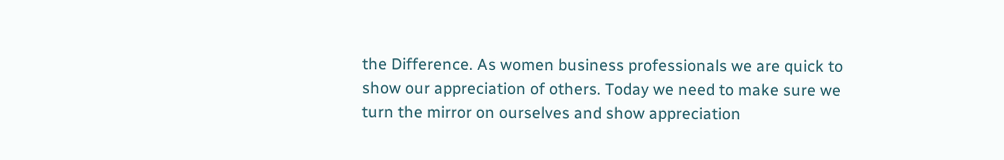the Difference. As women business professionals we are quick to show our appreciation of others. Today we need to make sure we turn the mirror on ourselves and show appreciation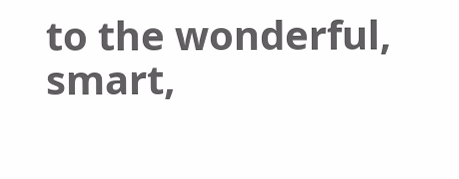to the wonderful, smart,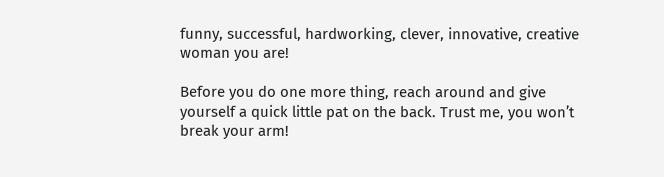funny, successful, hardworking, clever, innovative, creative woman you are!

Before you do one more thing, reach around and give yourself a quick little pat on the back. Trust me, you won’t break your arm!